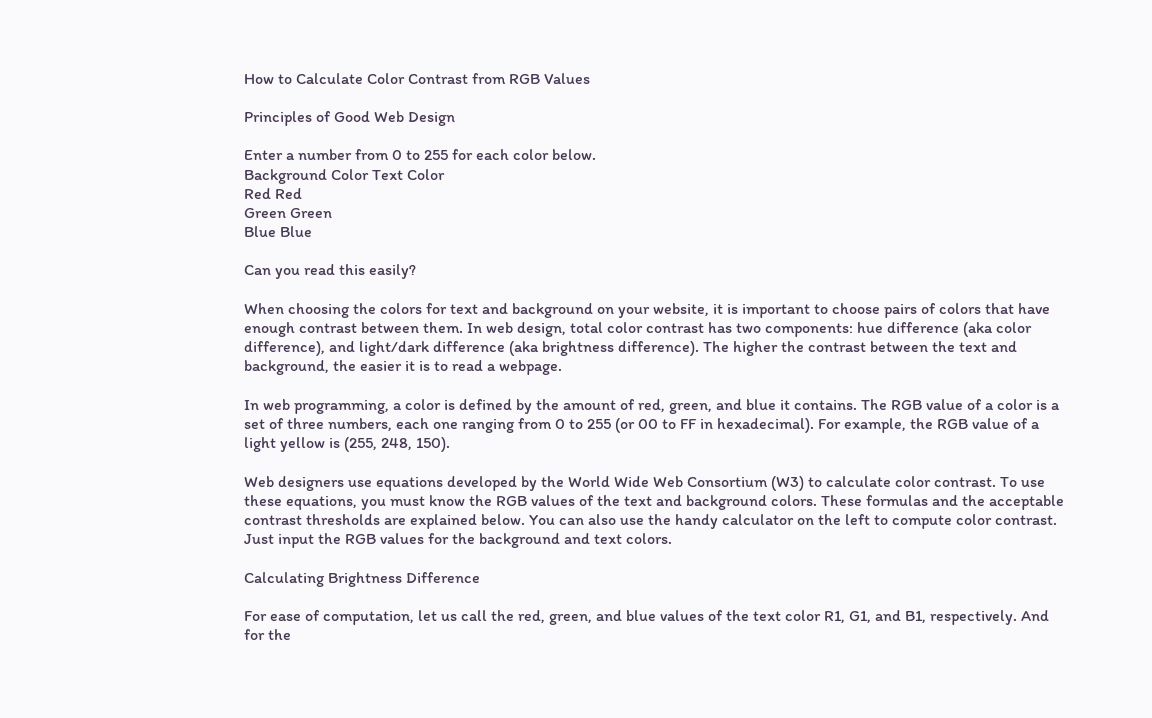How to Calculate Color Contrast from RGB Values

Principles of Good Web Design

Enter a number from 0 to 255 for each color below.
Background Color Text Color
Red Red
Green Green
Blue Blue

Can you read this easily?

When choosing the colors for text and background on your website, it is important to choose pairs of colors that have enough contrast between them. In web design, total color contrast has two components: hue difference (aka color difference), and light/dark difference (aka brightness difference). The higher the contrast between the text and background, the easier it is to read a webpage.

In web programming, a color is defined by the amount of red, green, and blue it contains. The RGB value of a color is a set of three numbers, each one ranging from 0 to 255 (or 00 to FF in hexadecimal). For example, the RGB value of a light yellow is (255, 248, 150).

Web designers use equations developed by the World Wide Web Consortium (W3) to calculate color contrast. To use these equations, you must know the RGB values of the text and background colors. These formulas and the acceptable contrast thresholds are explained below. You can also use the handy calculator on the left to compute color contrast. Just input the RGB values for the background and text colors.

Calculating Brightness Difference

For ease of computation, let us call the red, green, and blue values of the text color R1, G1, and B1, respectively. And for the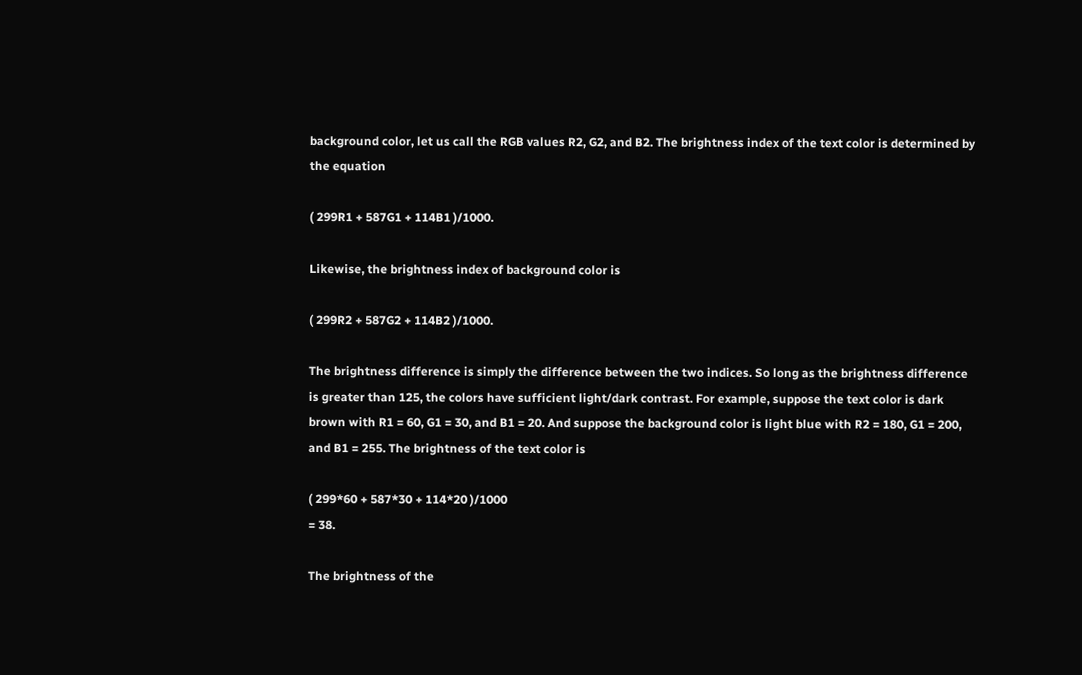background color, let us call the RGB values R2, G2, and B2. The brightness index of the text color is determined by the equation

( 299R1 + 587G1 + 114B1 )/1000.

Likewise, the brightness index of background color is

( 299R2 + 587G2 + 114B2 )/1000.

The brightness difference is simply the difference between the two indices. So long as the brightness difference is greater than 125, the colors have sufficient light/dark contrast. For example, suppose the text color is dark brown with R1 = 60, G1 = 30, and B1 = 20. And suppose the background color is light blue with R2 = 180, G1 = 200, and B1 = 255. The brightness of the text color is

( 299*60 + 587*30 + 114*20 )/1000
= 38.

The brightness of the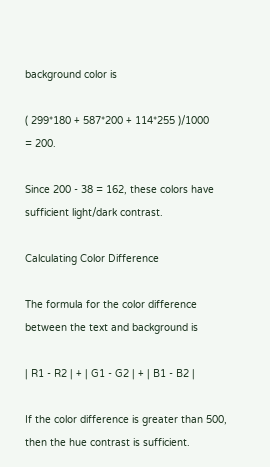background color is

( 299*180 + 587*200 + 114*255 )/1000
= 200.

Since 200 - 38 = 162, these colors have sufficient light/dark contrast.

Calculating Color Difference

The formula for the color difference between the text and background is

| R1 - R2 | + | G1 - G2 | + | B1 - B2 |

If the color difference is greater than 500, then the hue contrast is sufficient.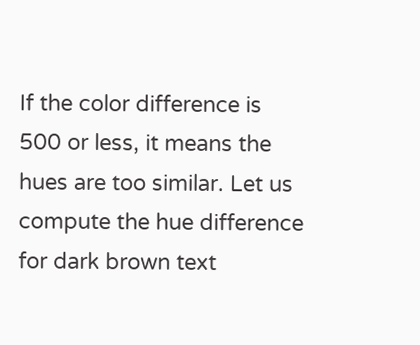If the color difference is 500 or less, it means the hues are too similar. Let us compute the hue difference for dark brown text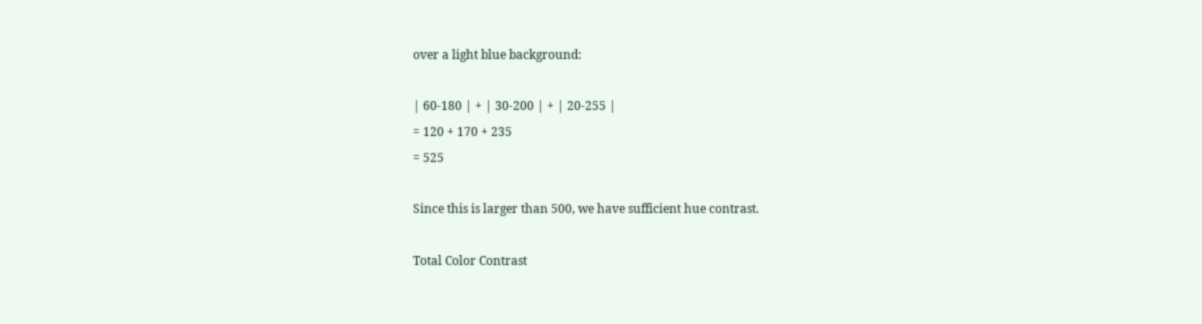over a light blue background:

| 60-180 | + | 30-200 | + | 20-255 |
= 120 + 170 + 235
= 525

Since this is larger than 500, we have sufficient hue contrast.

Total Color Contrast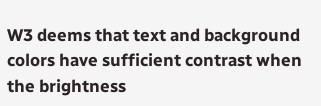W3 deems that text and background colors have sufficient contrast when the brightness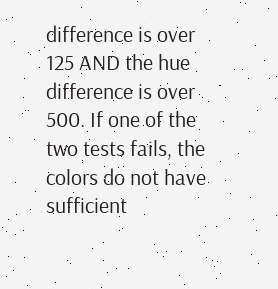difference is over 125 AND the hue difference is over 500. If one of the two tests fails, the colors do not have sufficient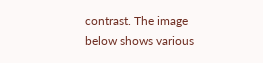contrast. The image below shows various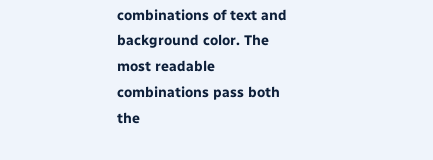combinations of text and background color. The most readable combinations pass both the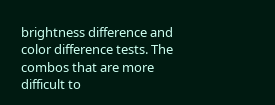brightness difference and color difference tests. The combos that are more difficult to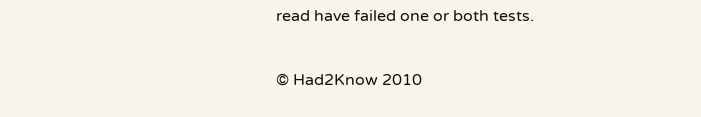read have failed one or both tests.

© Had2Know 2010